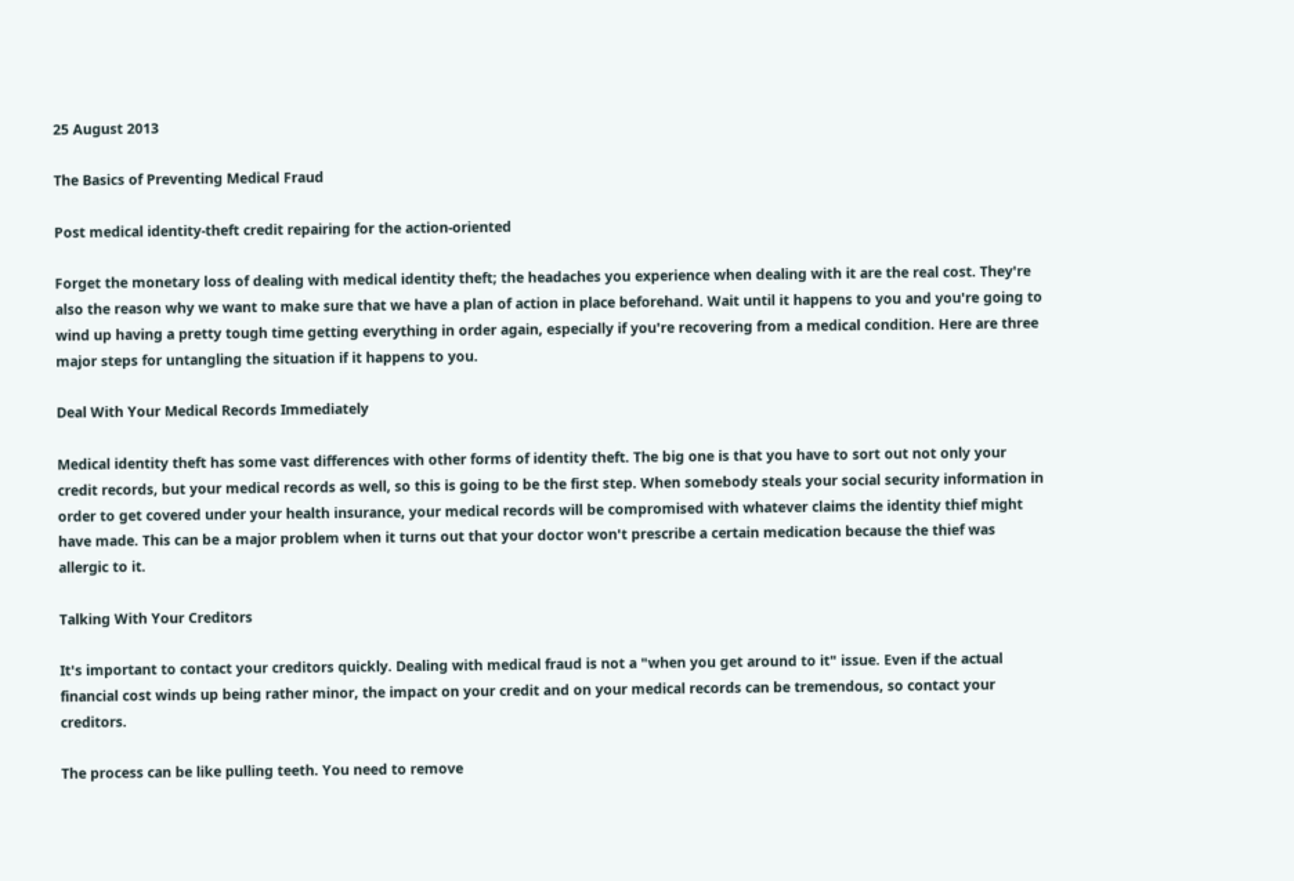25 August 2013

The Basics of Preventing Medical Fraud

Post medical identity-theft credit repairing for the action-oriented

Forget the monetary loss of dealing with medical identity theft; the headaches you experience when dealing with it are the real cost. They're also the reason why we want to make sure that we have a plan of action in place beforehand. Wait until it happens to you and you're going to wind up having a pretty tough time getting everything in order again, especially if you're recovering from a medical condition. Here are three major steps for untangling the situation if it happens to you.

Deal With Your Medical Records Immediately

Medical identity theft has some vast differences with other forms of identity theft. The big one is that you have to sort out not only your credit records, but your medical records as well, so this is going to be the first step. When somebody steals your social security information in order to get covered under your health insurance, your medical records will be compromised with whatever claims the identity thief might have made. This can be a major problem when it turns out that your doctor won't prescribe a certain medication because the thief was allergic to it.

Talking With Your Creditors

It's important to contact your creditors quickly. Dealing with medical fraud is not a "when you get around to it" issue. Even if the actual financial cost winds up being rather minor, the impact on your credit and on your medical records can be tremendous, so contact your creditors.

The process can be like pulling teeth. You need to remove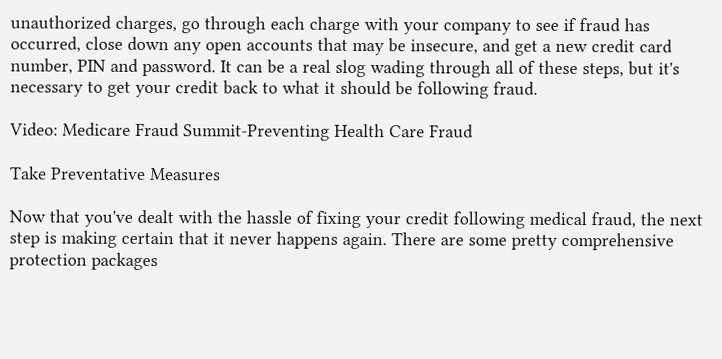unauthorized charges, go through each charge with your company to see if fraud has occurred, close down any open accounts that may be insecure, and get a new credit card number, PIN and password. It can be a real slog wading through all of these steps, but it's necessary to get your credit back to what it should be following fraud.

Video: Medicare Fraud Summit-Preventing Health Care Fraud

Take Preventative Measures

Now that you've dealt with the hassle of fixing your credit following medical fraud, the next step is making certain that it never happens again. There are some pretty comprehensive protection packages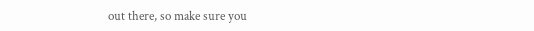out there, so make sure you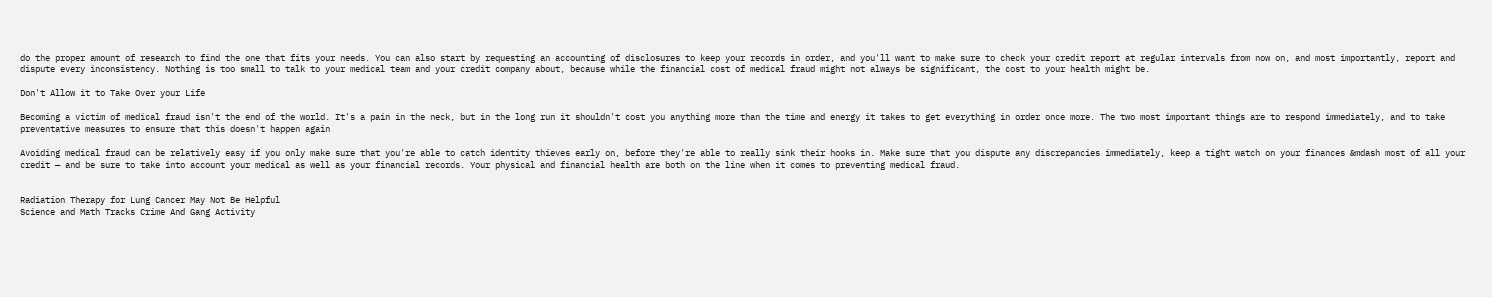do the proper amount of research to find the one that fits your needs. You can also start by requesting an accounting of disclosures to keep your records in order, and you'll want to make sure to check your credit report at regular intervals from now on, and most importantly, report and dispute every inconsistency. Nothing is too small to talk to your medical team and your credit company about, because while the financial cost of medical fraud might not always be significant, the cost to your health might be.

Don't Allow it to Take Over your Life

Becoming a victim of medical fraud isn't the end of the world. It's a pain in the neck, but in the long run it shouldn't cost you anything more than the time and energy it takes to get everything in order once more. The two most important things are to respond immediately, and to take preventative measures to ensure that this doesn't happen again

Avoiding medical fraud can be relatively easy if you only make sure that you're able to catch identity thieves early on, before they're able to really sink their hooks in. Make sure that you dispute any discrepancies immediately, keep a tight watch on your finances &mdash most of all your credit — and be sure to take into account your medical as well as your financial records. Your physical and financial health are both on the line when it comes to preventing medical fraud.


Radiation Therapy for Lung Cancer May Not Be Helpful
Science and Math Tracks Crime And Gang Activity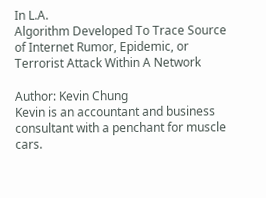In L.A.
Algorithm Developed To Trace Source of Internet Rumor, Epidemic, or Terrorist Attack Within A Network

Author: Kevin Chung
Kevin is an accountant and business consultant with a penchant for muscle cars.